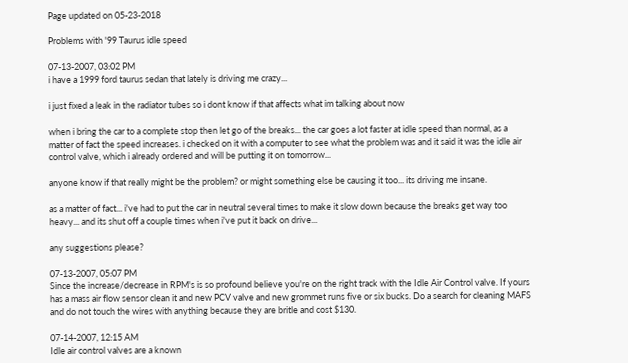Page updated on 05-23-2018

Problems with '99 Taurus idle speed

07-13-2007, 03:02 PM
i have a 1999 ford taurus sedan that lately is driving me crazy...

i just fixed a leak in the radiator tubes so i dont know if that affects what im talking about now

when i bring the car to a complete stop then let go of the breaks... the car goes a lot faster at idle speed than normal, as a matter of fact the speed increases. i checked on it with a computer to see what the problem was and it said it was the idle air control valve, which i already ordered and will be putting it on tomorrow...

anyone know if that really might be the problem? or might something else be causing it too... its driving me insane.

as a matter of fact... i've had to put the car in neutral several times to make it slow down because the breaks get way too heavy... and its shut off a couple times when i've put it back on drive...

any suggestions please?

07-13-2007, 05:07 PM
Since the increase/decrease in RPM's is so profound believe you're on the right track with the Idle Air Control valve. If yours has a mass air flow sensor clean it and new PCV valve and new grommet runs five or six bucks. Do a search for cleaning MAFS and do not touch the wires with anything because they are britle and cost $130.

07-14-2007, 12:15 AM
Idle air control valves are a known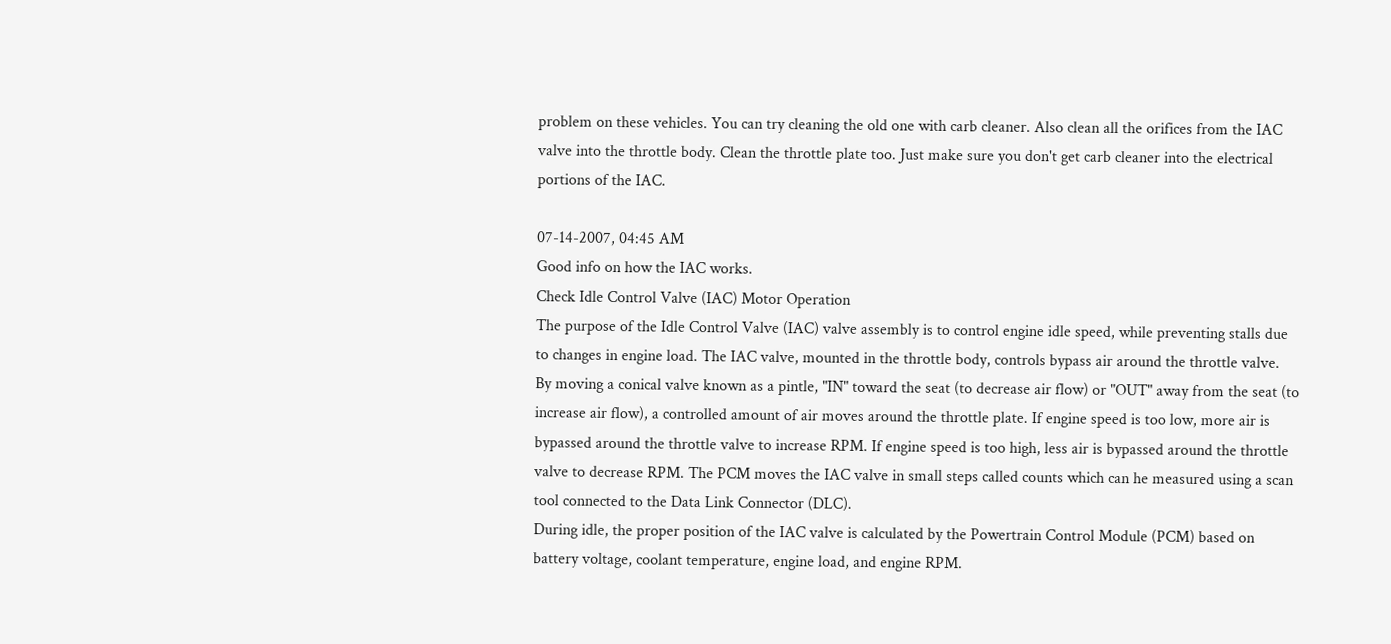problem on these vehicles. You can try cleaning the old one with carb cleaner. Also clean all the orifices from the IAC valve into the throttle body. Clean the throttle plate too. Just make sure you don't get carb cleaner into the electrical portions of the IAC.

07-14-2007, 04:45 AM
Good info on how the IAC works.
Check Idle Control Valve (IAC) Motor Operation
The purpose of the Idle Control Valve (IAC) valve assembly is to control engine idle speed, while preventing stalls due to changes in engine load. The IAC valve, mounted in the throttle body, controls bypass air around the throttle valve.
By moving a conical valve known as a pintle, "IN" toward the seat (to decrease air flow) or "OUT" away from the seat (to increase air flow), a controlled amount of air moves around the throttle plate. If engine speed is too low, more air is bypassed around the throttle valve to increase RPM. If engine speed is too high, less air is bypassed around the throttle valve to decrease RPM. The PCM moves the IAC valve in small steps called counts which can he measured using a scan tool connected to the Data Link Connector (DLC).
During idle, the proper position of the IAC valve is calculated by the Powertrain Control Module (PCM) based on battery voltage, coolant temperature, engine load, and engine RPM.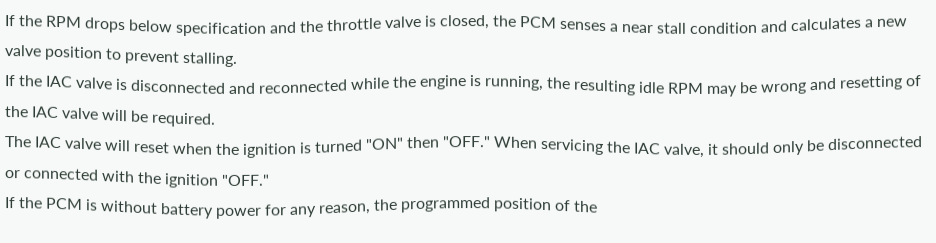If the RPM drops below specification and the throttle valve is closed, the PCM senses a near stall condition and calculates a new valve position to prevent stalling.
If the IAC valve is disconnected and reconnected while the engine is running, the resulting idle RPM may be wrong and resetting of the IAC valve will be required.
The IAC valve will reset when the ignition is turned "ON" then "OFF." When servicing the IAC valve, it should only be disconnected or connected with the ignition "OFF."
If the PCM is without battery power for any reason, the programmed position of the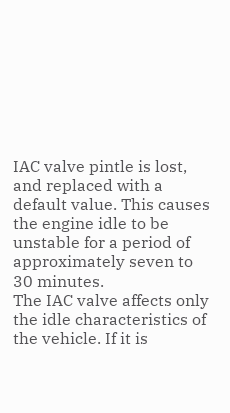IAC valve pintle is lost, and replaced with a default value. This causes the engine idle to be unstable for a period of approximately seven to 30 minutes.
The IAC valve affects only the idle characteristics of the vehicle. If it is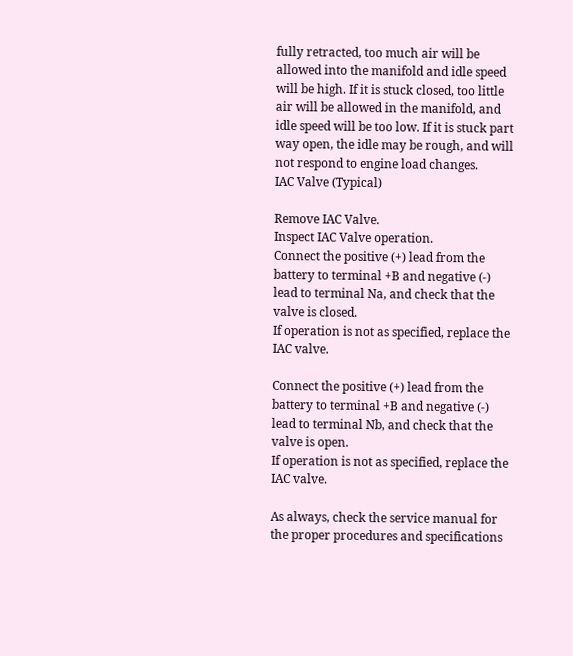fully retracted, too much air will be allowed into the manifold and idle speed will be high. If it is stuck closed, too little air will be allowed in the manifold, and idle speed will be too low. If it is stuck part way open, the idle may be rough, and will not respond to engine load changes.
IAC Valve (Typical)

Remove IAC Valve.
Inspect IAC Valve operation.
Connect the positive (+) lead from the battery to terminal +B and negative (-) lead to terminal Na, and check that the valve is closed.
If operation is not as specified, replace the IAC valve.

Connect the positive (+) lead from the battery to terminal +B and negative (-) lead to terminal Nb, and check that the valve is open.
If operation is not as specified, replace the IAC valve.

As always, check the service manual for the proper procedures and specifications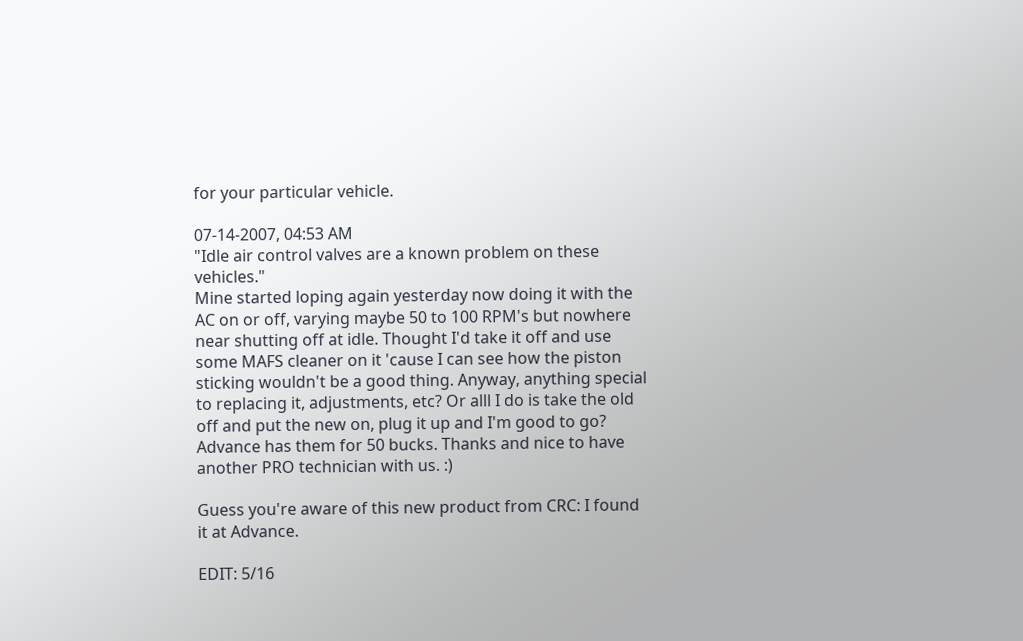for your particular vehicle.

07-14-2007, 04:53 AM
"Idle air control valves are a known problem on these vehicles."
Mine started loping again yesterday now doing it with the AC on or off, varying maybe 50 to 100 RPM's but nowhere near shutting off at idle. Thought I'd take it off and use some MAFS cleaner on it 'cause I can see how the piston sticking wouldn't be a good thing. Anyway, anything special to replacing it, adjustments, etc? Or alll I do is take the old off and put the new on, plug it up and I'm good to go? Advance has them for 50 bucks. Thanks and nice to have another PRO technician with us. :)

Guess you're aware of this new product from CRC: I found it at Advance.

EDIT: 5/16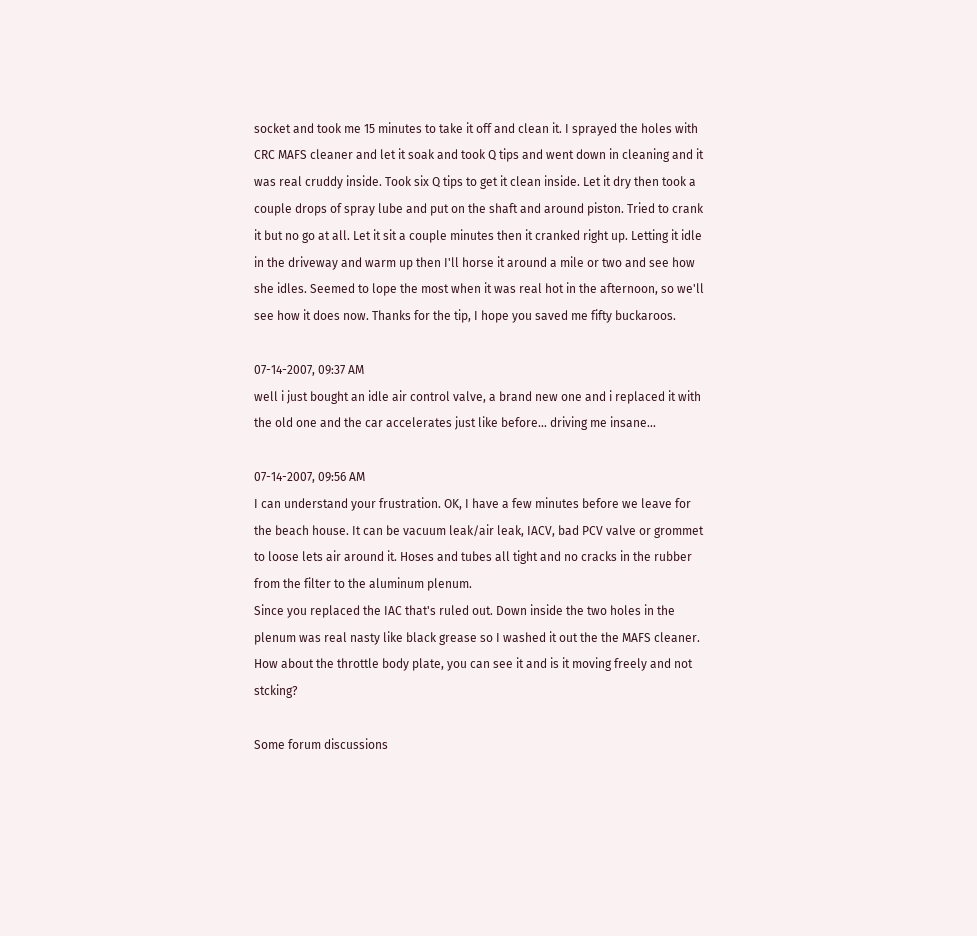socket and took me 15 minutes to take it off and clean it. I sprayed the holes with CRC MAFS cleaner and let it soak and took Q tips and went down in cleaning and it was real cruddy inside. Took six Q tips to get it clean inside. Let it dry then took a couple drops of spray lube and put on the shaft and around piston. Tried to crank it but no go at all. Let it sit a couple minutes then it cranked right up. Letting it idle in the driveway and warm up then I'll horse it around a mile or two and see how she idles. Seemed to lope the most when it was real hot in the afternoon, so we'll see how it does now. Thanks for the tip, I hope you saved me fifty buckaroos.

07-14-2007, 09:37 AM
well i just bought an idle air control valve, a brand new one and i replaced it with the old one and the car accelerates just like before... driving me insane...

07-14-2007, 09:56 AM
I can understand your frustration. OK, I have a few minutes before we leave for the beach house. It can be vacuum leak/air leak, IACV, bad PCV valve or grommet to loose lets air around it. Hoses and tubes all tight and no cracks in the rubber from the filter to the aluminum plenum.
Since you replaced the IAC that's ruled out. Down inside the two holes in the plenum was real nasty like black grease so I washed it out the the MAFS cleaner. How about the throttle body plate, you can see it and is it moving freely and not stcking?

Some forum discussions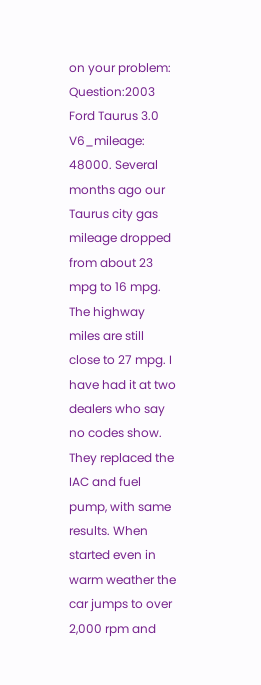on your problem:
Question:2003 Ford Taurus 3.0 V6_mileage: 48000. Several months ago our Taurus city gas mileage dropped from about 23 mpg to 16 mpg. The highway miles are still close to 27 mpg. I have had it at two dealers who say no codes show. They replaced the IAC and fuel pump, with same results. When started even in warm weather the car jumps to over 2,000 rpm and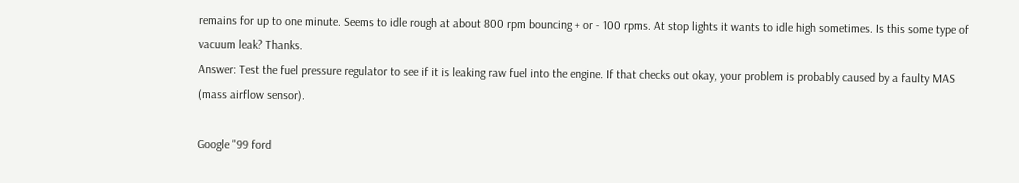remains for up to one minute. Seems to idle rough at about 800 rpm bouncing + or - 100 rpms. At stop lights it wants to idle high sometimes. Is this some type of vacuum leak? Thanks.
Answer: Test the fuel pressure regulator to see if it is leaking raw fuel into the engine. If that checks out okay, your problem is probably caused by a faulty MAS (mass airflow sensor).

Google "99 ford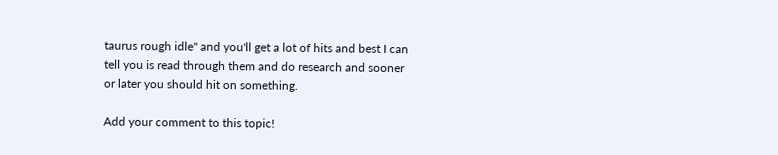taurus rough idle" and you'll get a lot of hits and best I can tell you is read through them and do research and sooner or later you should hit on something.

Add your comment to this topic!